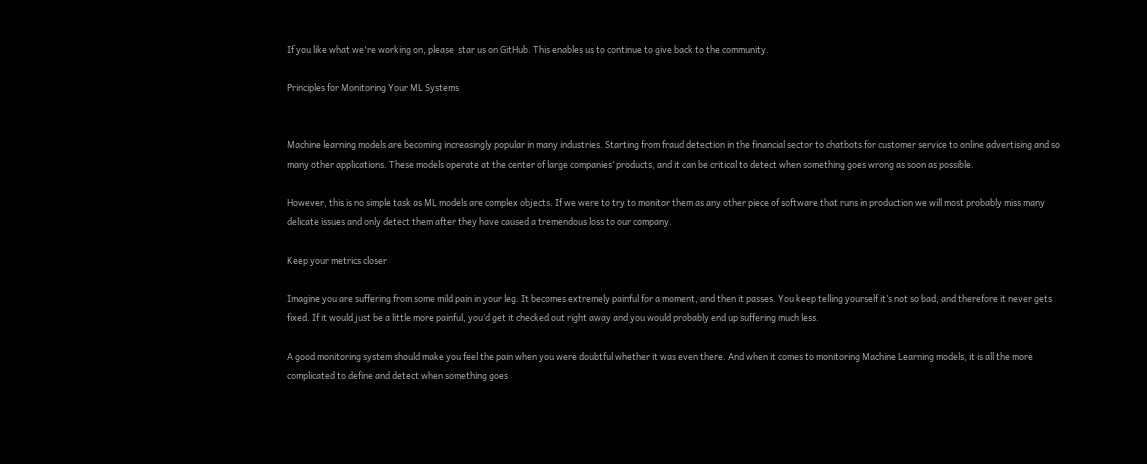If you like what we're working on, please  star us on GitHub. This enables us to continue to give back to the community.

Principles for Monitoring Your ML Systems


Machine learning models are becoming increasingly popular in many industries. Starting from fraud detection in the financial sector to chatbots for customer service to online advertising and so many other applications. These models operate at the center of large companies’ products, and it can be critical to detect when something goes wrong as soon as possible.

However, this is no simple task as ML models are complex objects. If we were to try to monitor them as any other piece of software that runs in production we will most probably miss many delicate issues and only detect them after they have caused a tremendous loss to our company.

Keep your metrics closer

Imagine you are suffering from some mild pain in your leg. It becomes extremely painful for a moment, and then it passes. You keep telling yourself it’s not so bad, and therefore it never gets fixed. If it would just be a little more painful, you’d get it checked out right away and you would probably end up suffering much less.

A good monitoring system should make you feel the pain when you were doubtful whether it was even there. And when it comes to monitoring Machine Learning models, it is all the more complicated to define and detect when something goes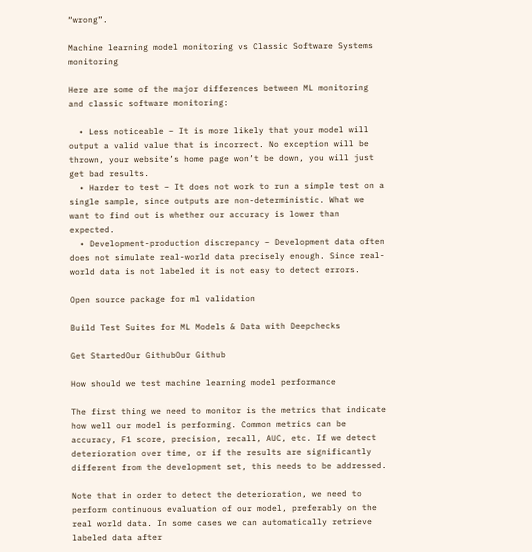“wrong”.

Machine learning model monitoring vs Classic Software Systems monitoring

Here are some of the major differences between ML monitoring and classic software monitoring:

  • Less noticeable – It is more likely that your model will output a valid value that is incorrect. No exception will be thrown, your website’s home page won’t be down, you will just get bad results.
  • Harder to test – It does not work to run a simple test on a single sample, since outputs are non-deterministic. What we want to find out is whether our accuracy is lower than expected.
  • Development-production discrepancy – Development data often does not simulate real-world data precisely enough. Since real-world data is not labeled it is not easy to detect errors.

Open source package for ml validation

Build Test Suites for ML Models & Data with Deepchecks

Get StartedOur GithubOur Github

How should we test machine learning model performance

The first thing we need to monitor is the metrics that indicate how well our model is performing. Common metrics can be accuracy, F1 score, precision, recall, AUC, etc. If we detect deterioration over time, or if the results are significantly different from the development set, this needs to be addressed.

Note that in order to detect the deterioration, we need to perform continuous evaluation of our model, preferably on the real world data. In some cases we can automatically retrieve labeled data after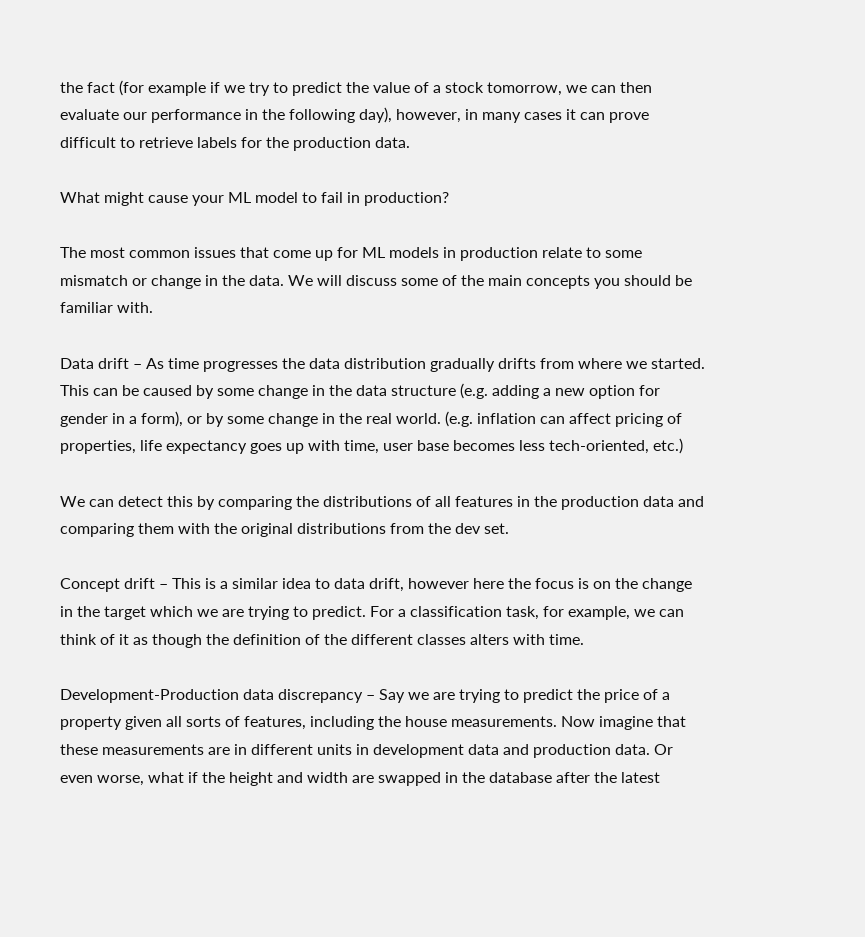the fact (for example if we try to predict the value of a stock tomorrow, we can then evaluate our performance in the following day), however, in many cases it can prove difficult to retrieve labels for the production data.

What might cause your ML model to fail in production?

The most common issues that come up for ML models in production relate to some mismatch or change in the data. We will discuss some of the main concepts you should be familiar with.

Data drift – As time progresses the data distribution gradually drifts from where we started. This can be caused by some change in the data structure (e.g. adding a new option for gender in a form), or by some change in the real world. (e.g. inflation can affect pricing of properties, life expectancy goes up with time, user base becomes less tech-oriented, etc.)

We can detect this by comparing the distributions of all features in the production data and comparing them with the original distributions from the dev set.

Concept drift – This is a similar idea to data drift, however here the focus is on the change in the target which we are trying to predict. For a classification task, for example, we can think of it as though the definition of the different classes alters with time.

Development-Production data discrepancy – Say we are trying to predict the price of a property given all sorts of features, including the house measurements. Now imagine that these measurements are in different units in development data and production data. Or even worse, what if the height and width are swapped in the database after the latest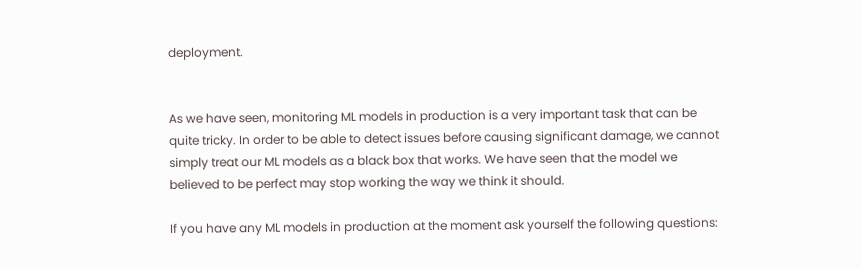deployment.


As we have seen, monitoring ML models in production is a very important task that can be quite tricky. In order to be able to detect issues before causing significant damage, we cannot simply treat our ML models as a black box that works. We have seen that the model we believed to be perfect may stop working the way we think it should.

If you have any ML models in production at the moment ask yourself the following questions: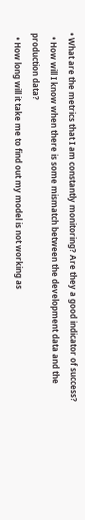• What are the metrics that I am constantly monitoring? Are they a good indicator of success?
  • How will I know when there is some mismatch between the development data and the production data?
  • How long will it take me to find out my model is not working as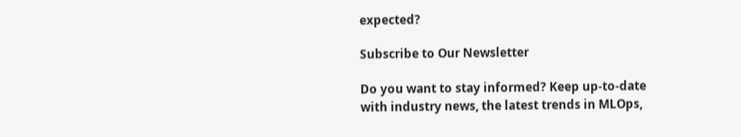expected?

Subscribe to Our Newsletter

Do you want to stay informed? Keep up-to-date with industry news, the latest trends in MLOps,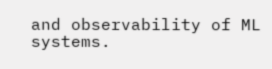and observability of ML systems.